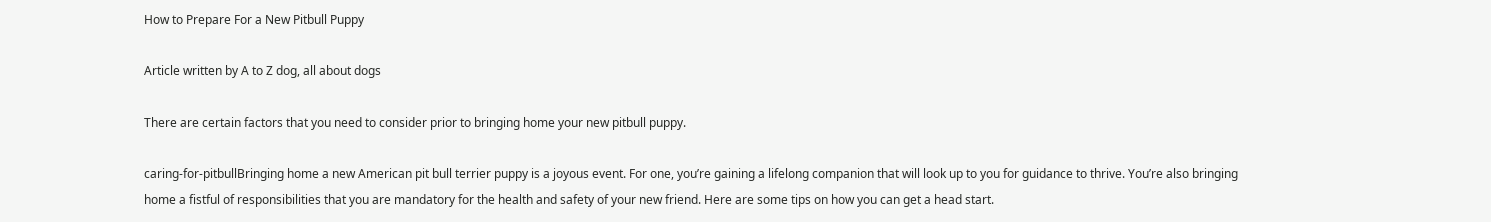How to Prepare For a New Pitbull Puppy

Article written by A to Z dog, all about dogs

There are certain factors that you need to consider prior to bringing home your new pitbull puppy.

caring-for-pitbullBringing home a new American pit bull terrier puppy is a joyous event. For one, you’re gaining a lifelong companion that will look up to you for guidance to thrive. You’re also bringing home a fistful of responsibilities that you are mandatory for the health and safety of your new friend. Here are some tips on how you can get a head start.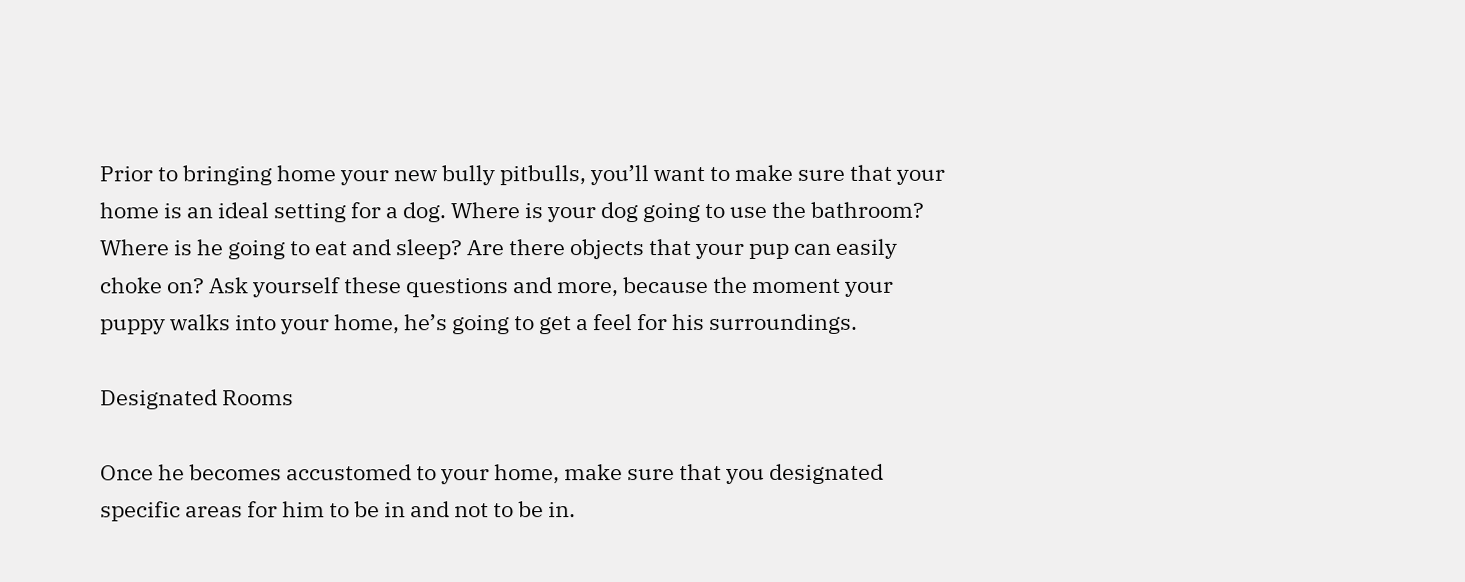Prior to bringing home your new bully pitbulls, you’ll want to make sure that your home is an ideal setting for a dog. Where is your dog going to use the bathroom? Where is he going to eat and sleep? Are there objects that your pup can easily choke on? Ask yourself these questions and more, because the moment your puppy walks into your home, he’s going to get a feel for his surroundings.

Designated Rooms

Once he becomes accustomed to your home, make sure that you designated specific areas for him to be in and not to be in.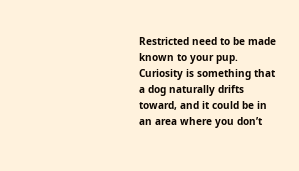Restricted need to be made known to your pup. Curiosity is something that a dog naturally drifts toward, and it could be in an area where you don’t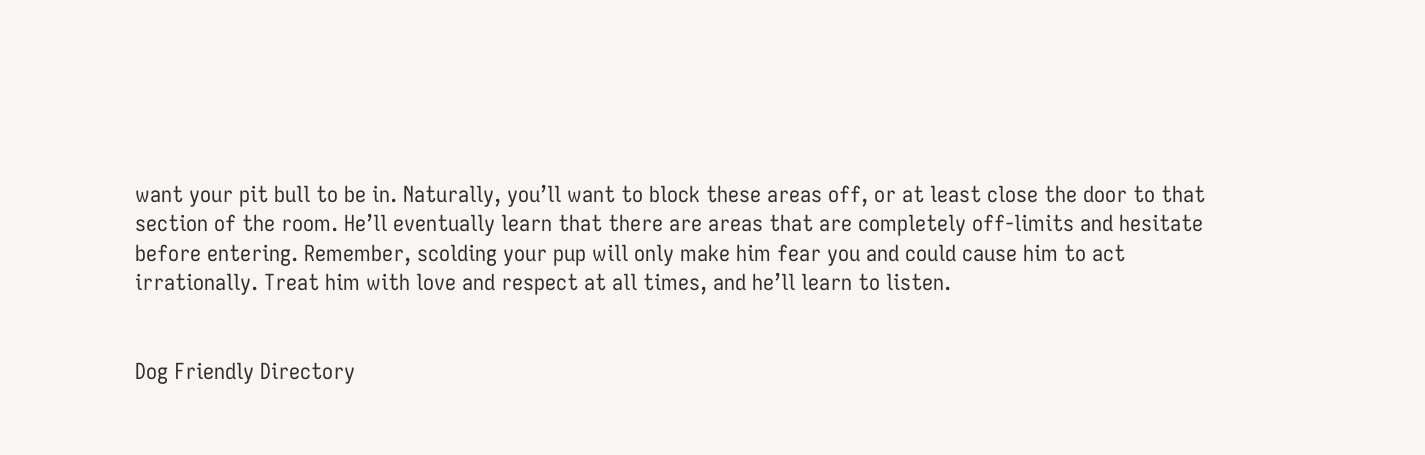want your pit bull to be in. Naturally, you’ll want to block these areas off, or at least close the door to that section of the room. He’ll eventually learn that there are areas that are completely off-limits and hesitate before entering. Remember, scolding your pup will only make him fear you and could cause him to act irrationally. Treat him with love and respect at all times, and he’ll learn to listen.


Dog Friendly Directory